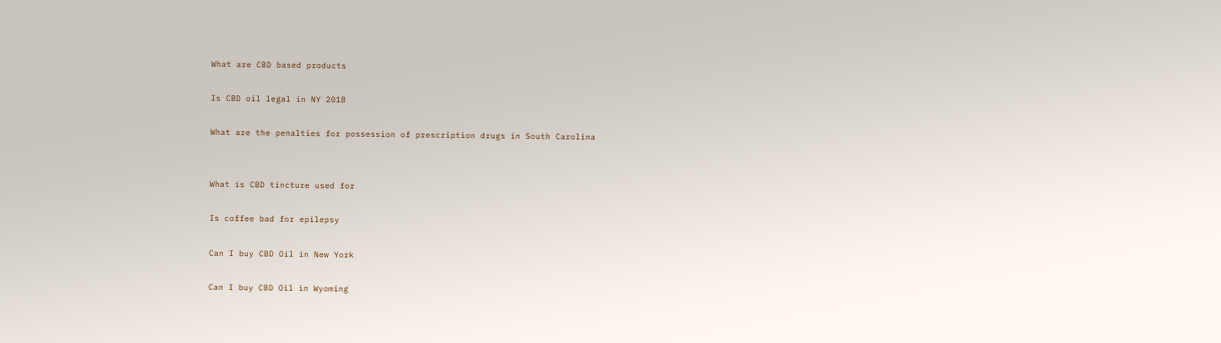What are CBD based products

Is CBD oil legal in NY 2018

What are the penalties for possession of prescription drugs in South Carolina


What is CBD tincture used for

Is coffee bad for epilepsy

Can I buy CBD Oil in New York

Can I buy CBD Oil in Wyoming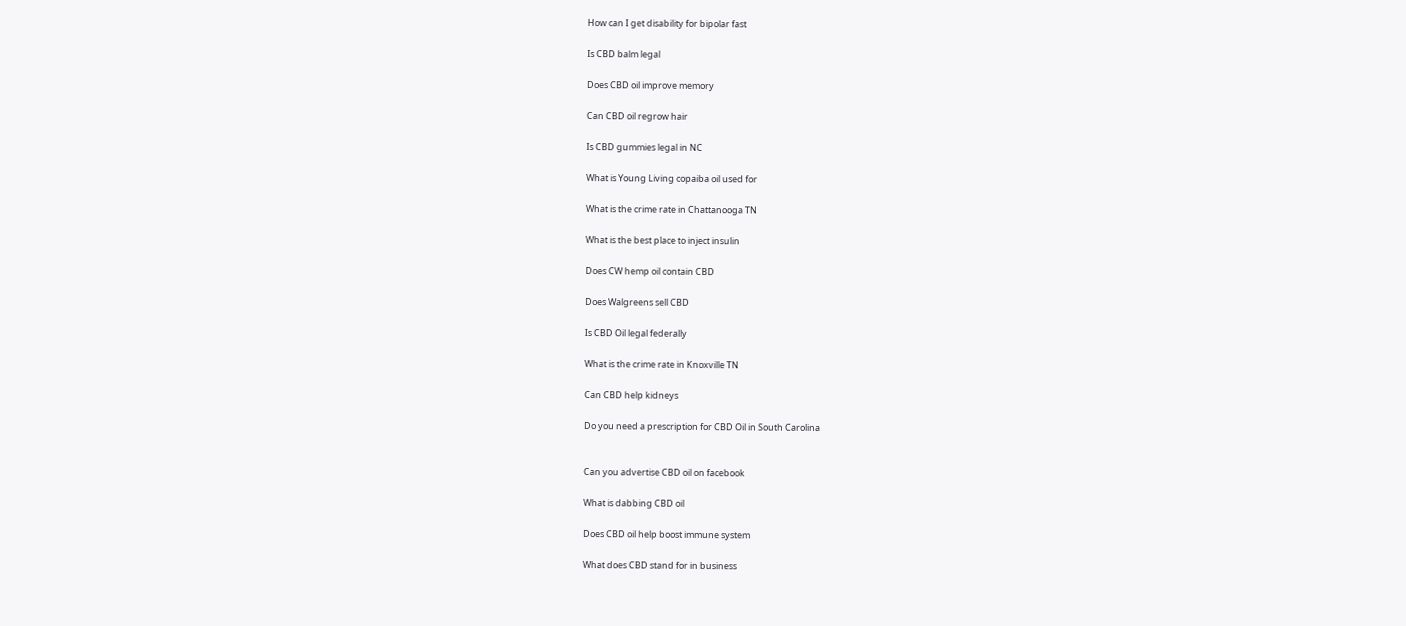How can I get disability for bipolar fast

Is CBD balm legal

Does CBD oil improve memory

Can CBD oil regrow hair

Is CBD gummies legal in NC

What is Young Living copaiba oil used for

What is the crime rate in Chattanooga TN

What is the best place to inject insulin

Does CW hemp oil contain CBD

Does Walgreens sell CBD

Is CBD Oil legal federally

What is the crime rate in Knoxville TN

Can CBD help kidneys

Do you need a prescription for CBD Oil in South Carolina


Can you advertise CBD oil on facebook

What is dabbing CBD oil

Does CBD oil help boost immune system

What does CBD stand for in business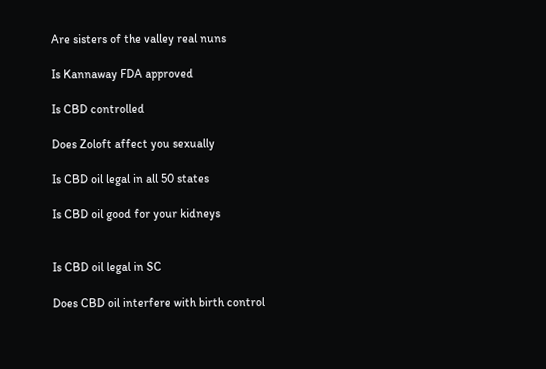Are sisters of the valley real nuns

Is Kannaway FDA approved

Is CBD controlled

Does Zoloft affect you sexually

Is CBD oil legal in all 50 states

Is CBD oil good for your kidneys


Is CBD oil legal in SC

Does CBD oil interfere with birth control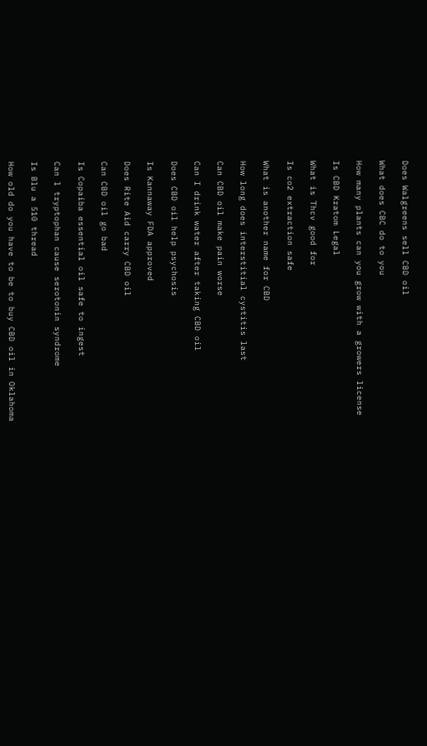Does Walgreens sell CBD oil

What does CBC do to you

How many plants can you grow with a growers license

Is CBD Kratom Legal

What is Thcv good for

Is co2 extraction safe

What is another name for CBD

How long does interstitial cystitis last

Can CBD oil make pain worse

Can I drink water after taking CBD oil

Does CBD oil help psychosis

Is Kannaway FDA approved

Does Rite Aid carry CBD oil

Can CBD oil go bad

Is Copaiba essential oil safe to ingest

Can l tryptophan cause serotonin syndrome

Is Blu a 510 thread

How old do you have to be to buy CBD oil in Oklahoma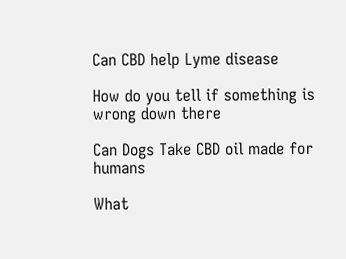Can CBD help Lyme disease

How do you tell if something is wrong down there

Can Dogs Take CBD oil made for humans

What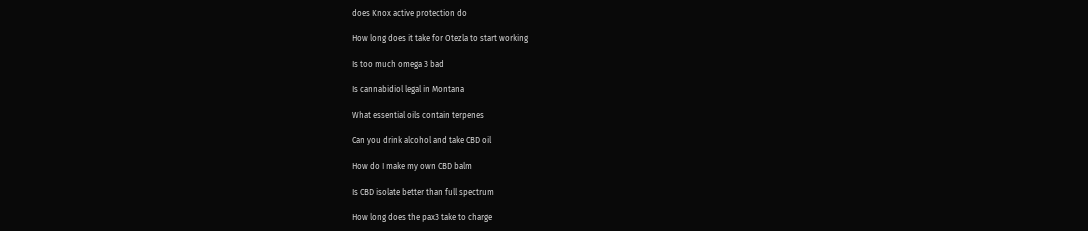does Knox active protection do

How long does it take for Otezla to start working

Is too much omega 3 bad

Is cannabidiol legal in Montana

What essential oils contain terpenes

Can you drink alcohol and take CBD oil

How do I make my own CBD balm

Is CBD isolate better than full spectrum

How long does the pax3 take to charge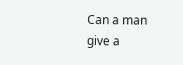Can a man give a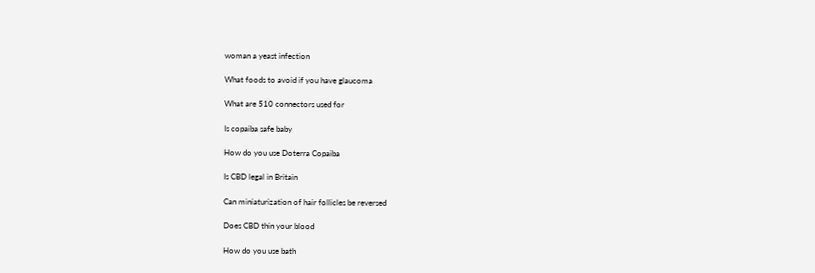woman a yeast infection

What foods to avoid if you have glaucoma

What are 510 connectors used for

Is copaiba safe baby

How do you use Doterra Copaiba

Is CBD legal in Britain

Can miniaturization of hair follicles be reversed

Does CBD thin your blood

How do you use bath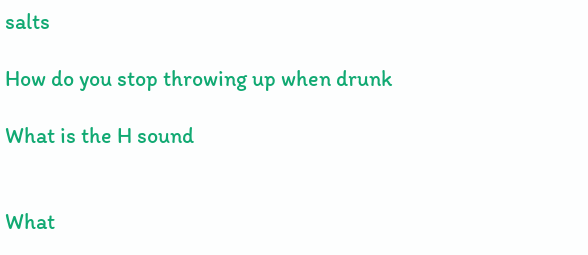salts

How do you stop throwing up when drunk

What is the H sound


What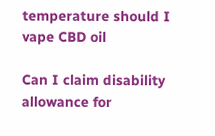temperature should I vape CBD oil

Can I claim disability allowance for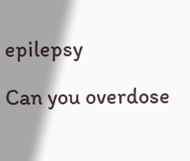epilepsy

Can you overdose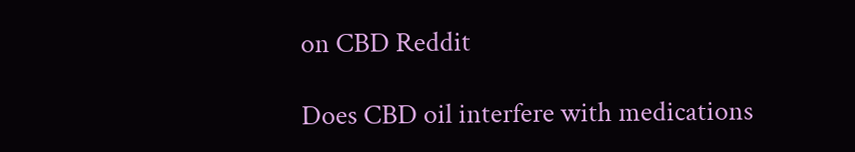on CBD Reddit

Does CBD oil interfere with medications